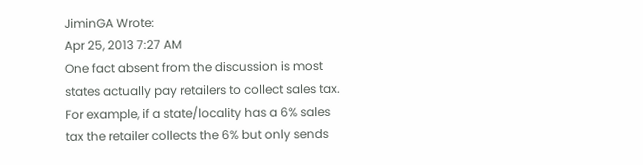JiminGA Wrote:
Apr 25, 2013 7:27 AM
One fact absent from the discussion is most states actually pay retailers to collect sales tax. For example, if a state/locality has a 6% sales tax the retailer collects the 6% but only sends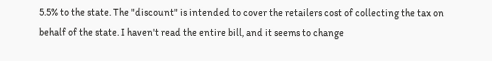5.5% to the state. The "discount" is intended to cover the retailers cost of collecting the tax on behalf of the state. I haven't read the entire bill, and it seems to change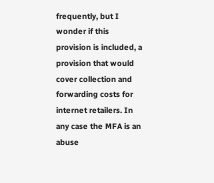frequently, but I wonder if this provision is included, a provision that would cover collection and forwarding costs for internet retailers. In any case the MFA is an abuse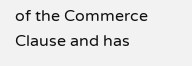of the Commerce Clause and has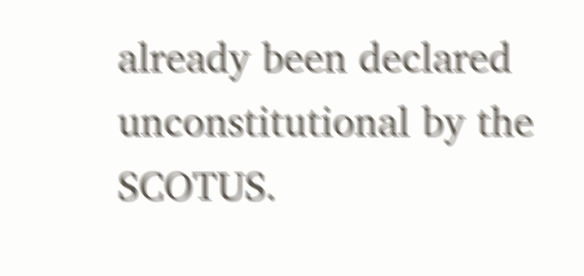already been declared unconstitutional by the SCOTUS.